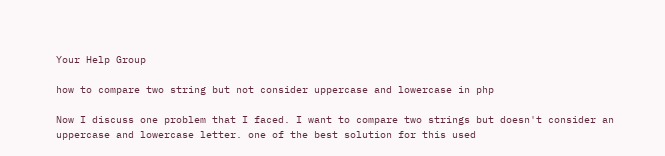Your Help Group

how to compare two string but not consider uppercase and lowercase in php

Now I discuss one problem that I faced. I want to compare two strings but doesn't consider an uppercase and lowercase letter. one of the best solution for this used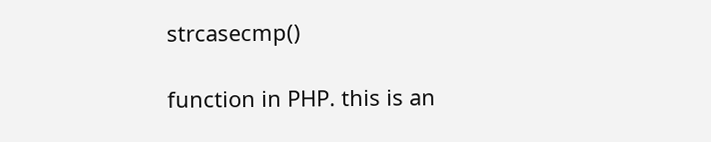strcasecmp()

function in PHP. this is an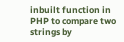inbuilt function in PHP to compare two strings by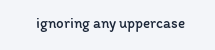ignoring any uppercase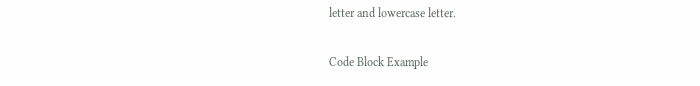letter and lowercase letter.

Code Block Example